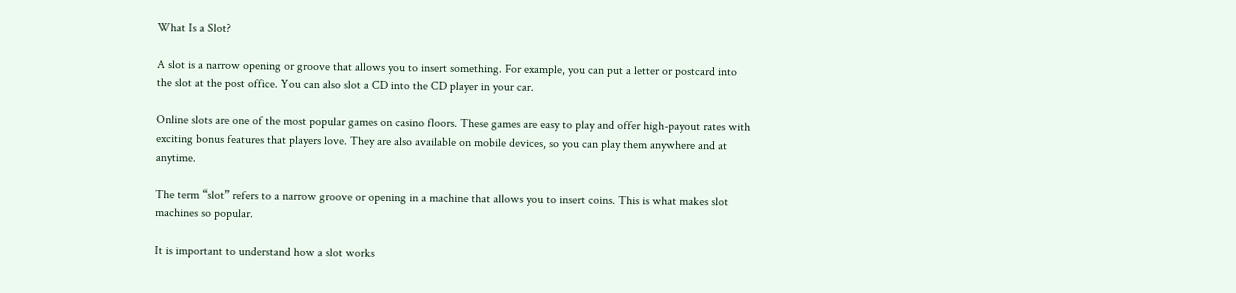What Is a Slot?

A slot is a narrow opening or groove that allows you to insert something. For example, you can put a letter or postcard into the slot at the post office. You can also slot a CD into the CD player in your car.

Online slots are one of the most popular games on casino floors. These games are easy to play and offer high-payout rates with exciting bonus features that players love. They are also available on mobile devices, so you can play them anywhere and at anytime.

The term “slot” refers to a narrow groove or opening in a machine that allows you to insert coins. This is what makes slot machines so popular.

It is important to understand how a slot works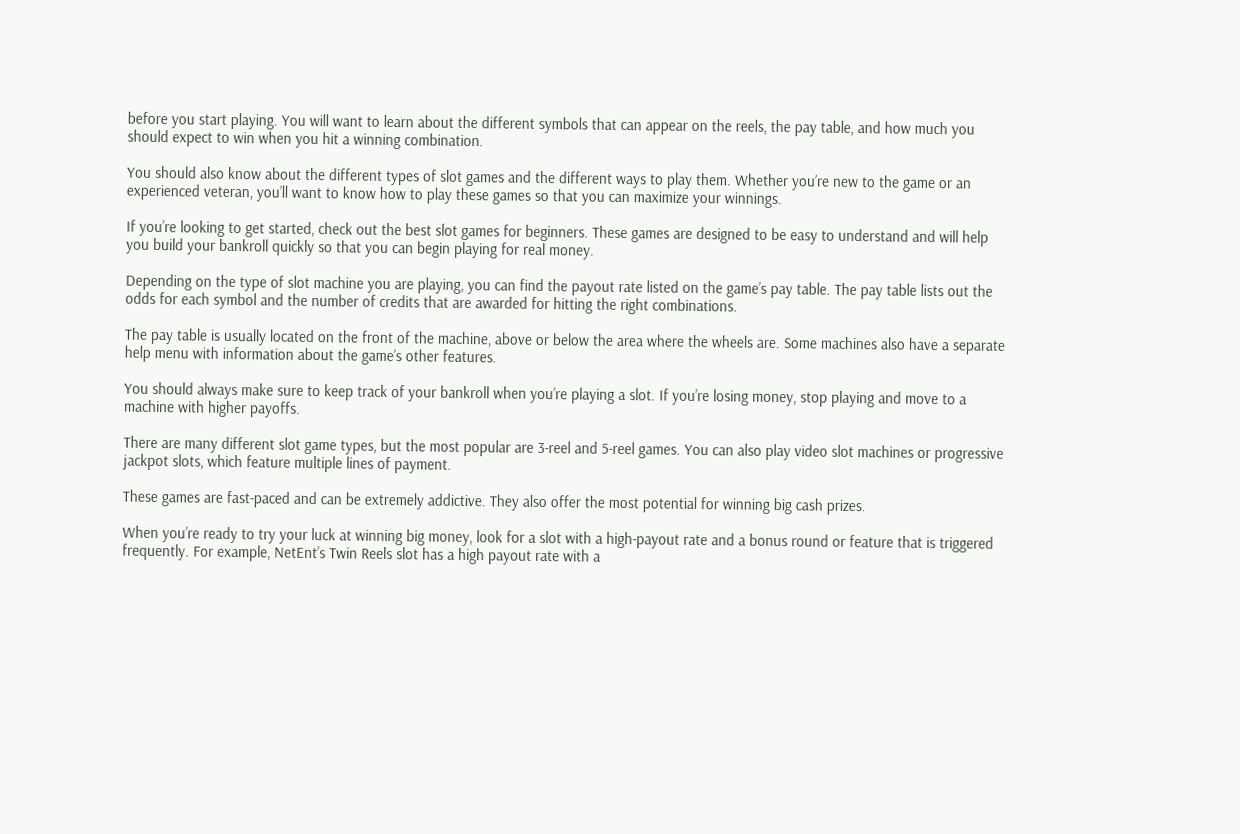before you start playing. You will want to learn about the different symbols that can appear on the reels, the pay table, and how much you should expect to win when you hit a winning combination.

You should also know about the different types of slot games and the different ways to play them. Whether you’re new to the game or an experienced veteran, you’ll want to know how to play these games so that you can maximize your winnings.

If you’re looking to get started, check out the best slot games for beginners. These games are designed to be easy to understand and will help you build your bankroll quickly so that you can begin playing for real money.

Depending on the type of slot machine you are playing, you can find the payout rate listed on the game’s pay table. The pay table lists out the odds for each symbol and the number of credits that are awarded for hitting the right combinations.

The pay table is usually located on the front of the machine, above or below the area where the wheels are. Some machines also have a separate help menu with information about the game’s other features.

You should always make sure to keep track of your bankroll when you’re playing a slot. If you’re losing money, stop playing and move to a machine with higher payoffs.

There are many different slot game types, but the most popular are 3-reel and 5-reel games. You can also play video slot machines or progressive jackpot slots, which feature multiple lines of payment.

These games are fast-paced and can be extremely addictive. They also offer the most potential for winning big cash prizes.

When you’re ready to try your luck at winning big money, look for a slot with a high-payout rate and a bonus round or feature that is triggered frequently. For example, NetEnt’s Twin Reels slot has a high payout rate with a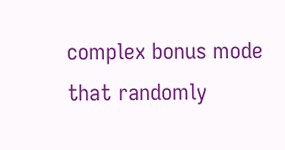complex bonus mode that randomly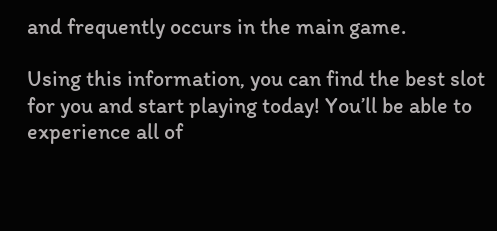and frequently occurs in the main game.

Using this information, you can find the best slot for you and start playing today! You’ll be able to experience all of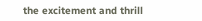the excitement and thrill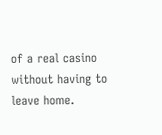of a real casino without having to leave home.